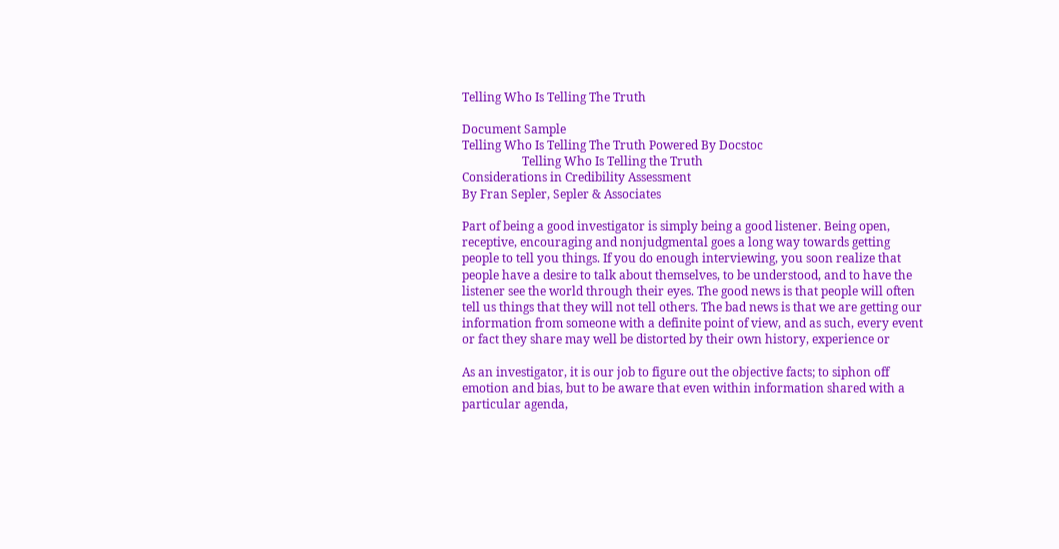Telling Who Is Telling The Truth

Document Sample
Telling Who Is Telling The Truth Powered By Docstoc
                    Telling Who Is Telling the Truth
Considerations in Credibility Assessment
By Fran Sepler, Sepler & Associates

Part of being a good investigator is simply being a good listener. Being open,
receptive, encouraging and nonjudgmental goes a long way towards getting
people to tell you things. If you do enough interviewing, you soon realize that
people have a desire to talk about themselves, to be understood, and to have the
listener see the world through their eyes. The good news is that people will often
tell us things that they will not tell others. The bad news is that we are getting our
information from someone with a definite point of view, and as such, every event
or fact they share may well be distorted by their own history, experience or

As an investigator, it is our job to figure out the objective facts; to siphon off
emotion and bias, but to be aware that even within information shared with a
particular agenda,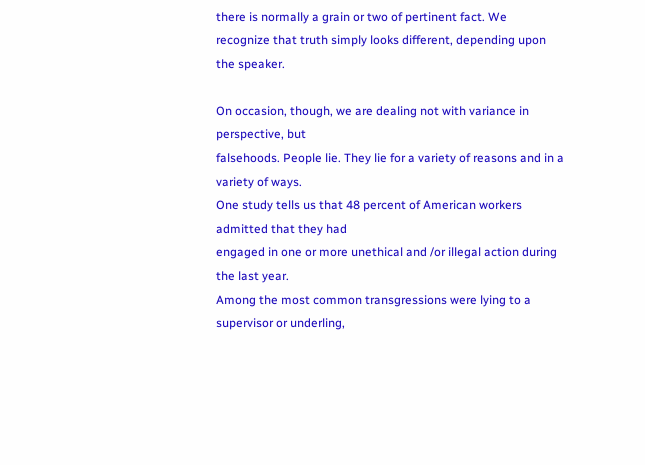there is normally a grain or two of pertinent fact. We
recognize that truth simply looks different, depending upon the speaker.

On occasion, though, we are dealing not with variance in perspective, but
falsehoods. People lie. They lie for a variety of reasons and in a variety of ways.
One study tells us that 48 percent of American workers admitted that they had
engaged in one or more unethical and /or illegal action during the last year.
Among the most common transgressions were lying to a supervisor or underling,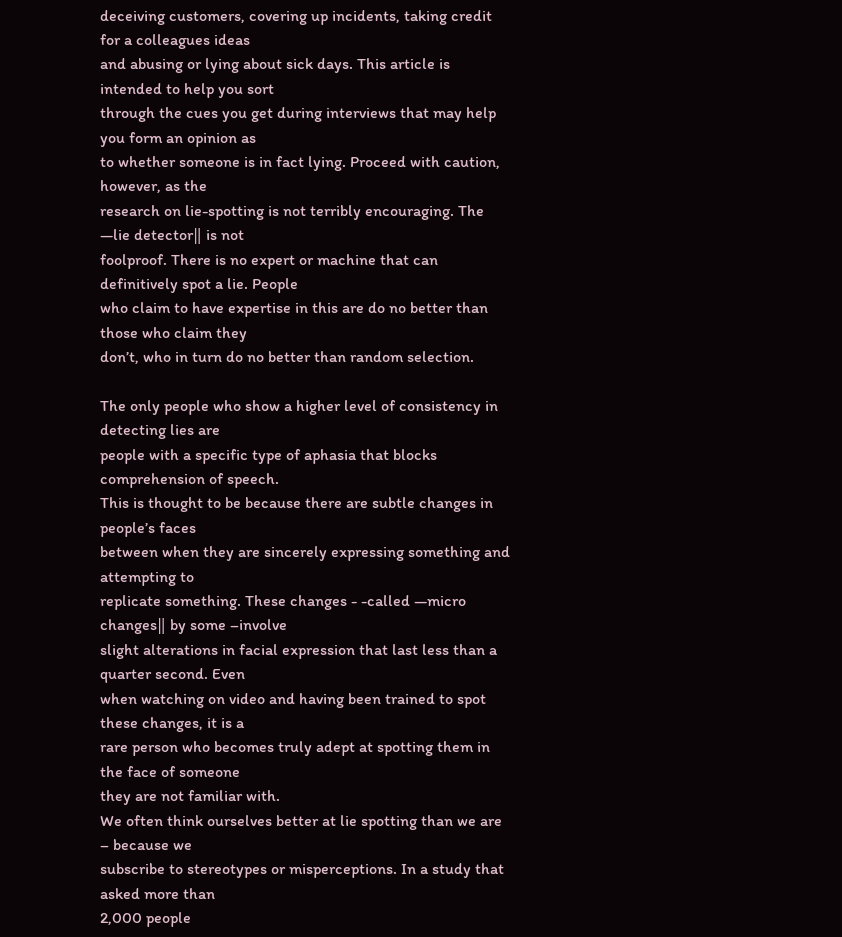deceiving customers, covering up incidents, taking credit for a colleagues ideas
and abusing or lying about sick days. This article is intended to help you sort
through the cues you get during interviews that may help you form an opinion as
to whether someone is in fact lying. Proceed with caution, however, as the
research on lie-spotting is not terribly encouraging. The ―lie detector‖ is not
foolproof. There is no expert or machine that can definitively spot a lie. People
who claim to have expertise in this are do no better than those who claim they
don’t, who in turn do no better than random selection.

The only people who show a higher level of consistency in detecting lies are
people with a specific type of aphasia that blocks comprehension of speech.
This is thought to be because there are subtle changes in people’s faces
between when they are sincerely expressing something and attempting to
replicate something. These changes - -called ―micro changes‖ by some –involve
slight alterations in facial expression that last less than a quarter second. Even
when watching on video and having been trained to spot these changes, it is a
rare person who becomes truly adept at spotting them in the face of someone
they are not familiar with.
We often think ourselves better at lie spotting than we are – because we
subscribe to stereotypes or misperceptions. In a study that asked more than
2,000 people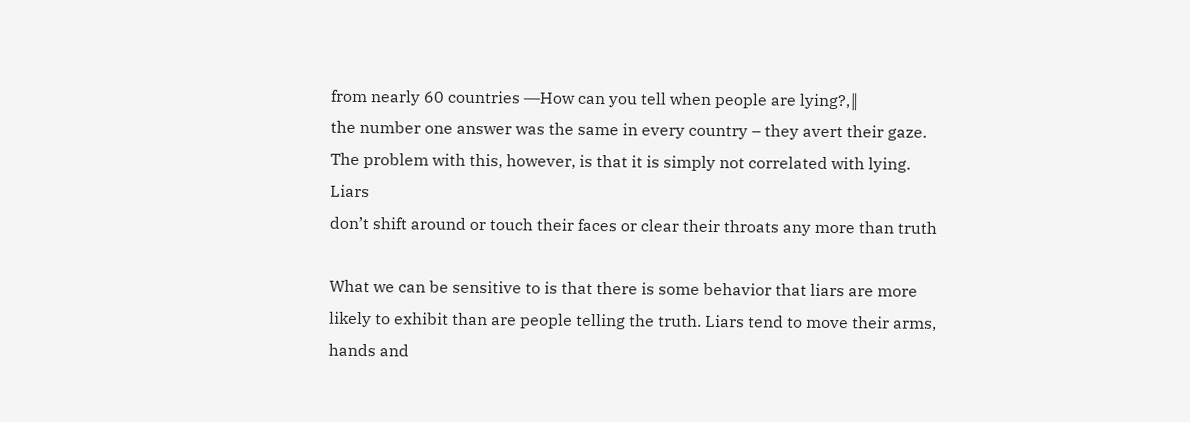from nearly 60 countries ―How can you tell when people are lying?,‖
the number one answer was the same in every country – they avert their gaze.
The problem with this, however, is that it is simply not correlated with lying. Liars
don’t shift around or touch their faces or clear their throats any more than truth

What we can be sensitive to is that there is some behavior that liars are more
likely to exhibit than are people telling the truth. Liars tend to move their arms,
hands and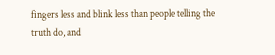fingers less and blink less than people telling the truth do, and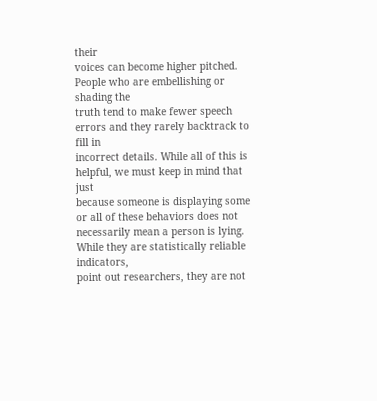their
voices can become higher pitched. People who are embellishing or shading the
truth tend to make fewer speech errors and they rarely backtrack to fill in
incorrect details. While all of this is helpful, we must keep in mind that just
because someone is displaying some or all of these behaviors does not
necessarily mean a person is lying. While they are statistically reliable indicators,
point out researchers, they are not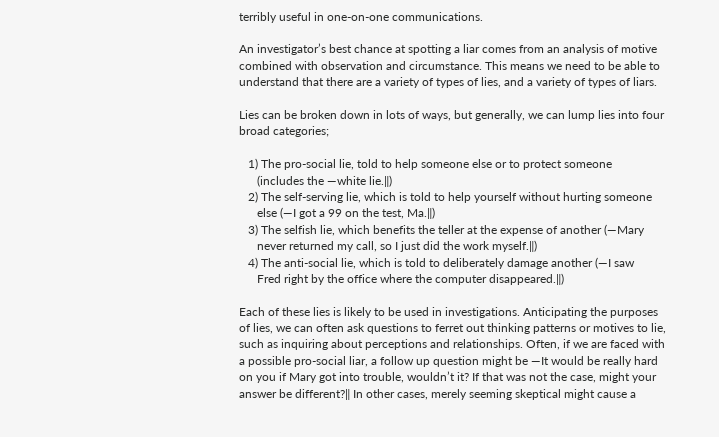terribly useful in one-on-one communications.

An investigator’s best chance at spotting a liar comes from an analysis of motive
combined with observation and circumstance. This means we need to be able to
understand that there are a variety of types of lies, and a variety of types of liars.

Lies can be broken down in lots of ways, but generally, we can lump lies into four
broad categories;

   1) The pro-social lie, told to help someone else or to protect someone
      (includes the ―white lie.‖)
   2) The self-serving lie, which is told to help yourself without hurting someone
      else (―I got a 99 on the test, Ma.‖)
   3) The selfish lie, which benefits the teller at the expense of another (―Mary
      never returned my call, so I just did the work myself.‖)
   4) The anti-social lie, which is told to deliberately damage another (―I saw
      Fred right by the office where the computer disappeared.‖)

Each of these lies is likely to be used in investigations. Anticipating the purposes
of lies, we can often ask questions to ferret out thinking patterns or motives to lie,
such as inquiring about perceptions and relationships. Often, if we are faced with
a possible pro-social liar, a follow up question might be ―It would be really hard
on you if Mary got into trouble, wouldn’t it? If that was not the case, might your
answer be different?‖ In other cases, merely seeming skeptical might cause a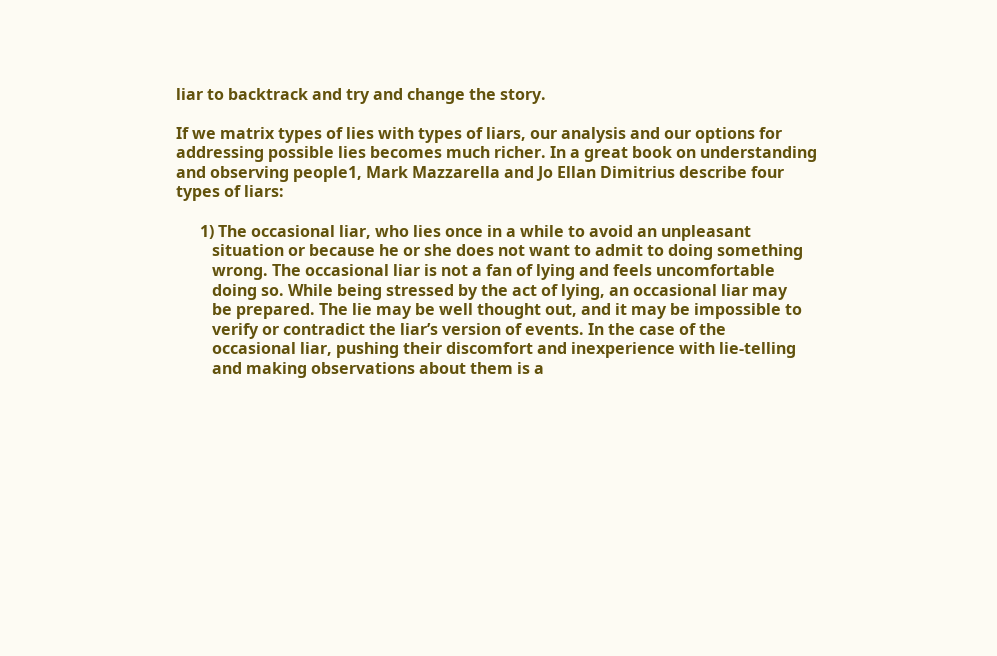liar to backtrack and try and change the story.

If we matrix types of lies with types of liars, our analysis and our options for
addressing possible lies becomes much richer. In a great book on understanding
and observing people1, Mark Mazzarella and Jo Ellan Dimitrius describe four
types of liars:

      1) The occasional liar, who lies once in a while to avoid an unpleasant
         situation or because he or she does not want to admit to doing something
         wrong. The occasional liar is not a fan of lying and feels uncomfortable
         doing so. While being stressed by the act of lying, an occasional liar may
         be prepared. The lie may be well thought out, and it may be impossible to
         verify or contradict the liar’s version of events. In the case of the
         occasional liar, pushing their discomfort and inexperience with lie-telling
         and making observations about them is a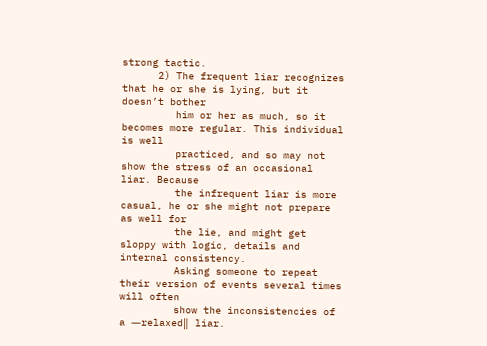strong tactic.
      2) The frequent liar recognizes that he or she is lying, but it doesn’t bother
         him or her as much, so it becomes more regular. This individual is well
         practiced, and so may not show the stress of an occasional liar. Because
         the infrequent liar is more casual, he or she might not prepare as well for
         the lie, and might get sloppy with logic, details and internal consistency.
         Asking someone to repeat their version of events several times will often
         show the inconsistencies of a ―relaxed‖ liar.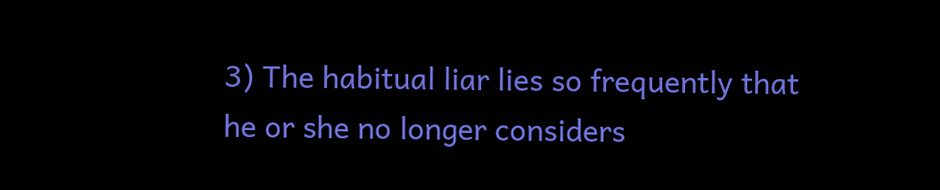3) The habitual liar lies so frequently that he or she no longer considers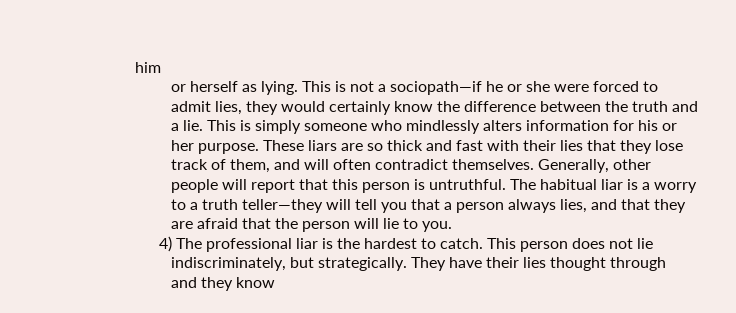him
         or herself as lying. This is not a sociopath—if he or she were forced to
         admit lies, they would certainly know the difference between the truth and
         a lie. This is simply someone who mindlessly alters information for his or
         her purpose. These liars are so thick and fast with their lies that they lose
         track of them, and will often contradict themselves. Generally, other
         people will report that this person is untruthful. The habitual liar is a worry
         to a truth teller—they will tell you that a person always lies, and that they
         are afraid that the person will lie to you.
      4) The professional liar is the hardest to catch. This person does not lie
         indiscriminately, but strategically. They have their lies thought through
         and they know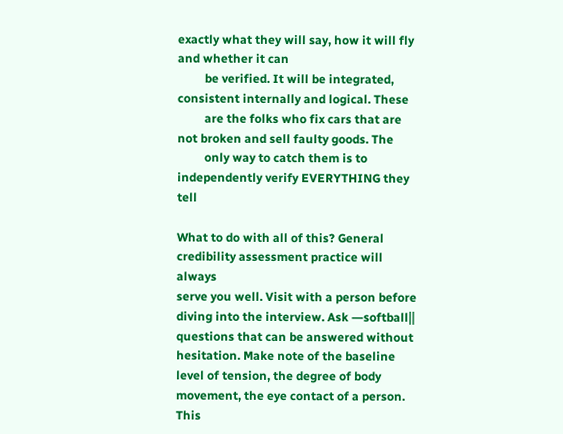exactly what they will say, how it will fly and whether it can
         be verified. It will be integrated, consistent internally and logical. These
         are the folks who fix cars that are not broken and sell faulty goods. The
         only way to catch them is to independently verify EVERYTHING they tell

What to do with all of this? General credibility assessment practice will always
serve you well. Visit with a person before diving into the interview. Ask ―softball‖
questions that can be answered without hesitation. Make note of the baseline
level of tension, the degree of body movement, the eye contact of a person. This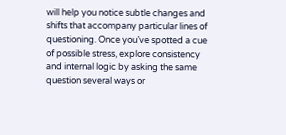will help you notice subtle changes and shifts that accompany particular lines of
questioning. Once you’ve spotted a cue of possible stress, explore consistency
and internal logic by asking the same question several ways or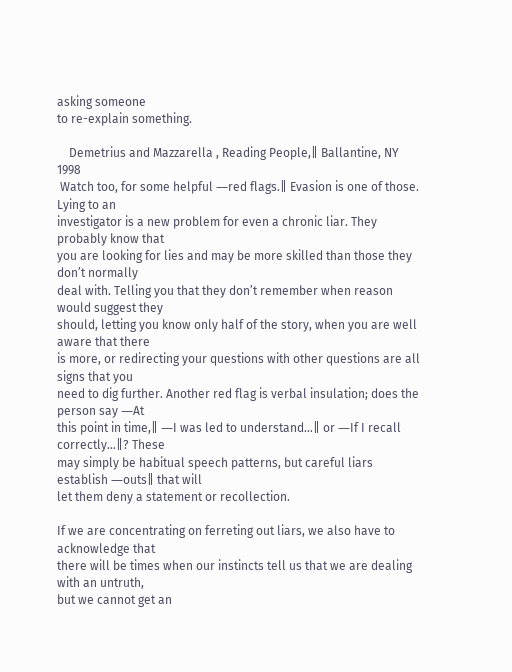asking someone
to re-explain something.

    Demetrius and Mazzarella , Reading People,‖ Ballantine, NY 1998
 Watch too, for some helpful ―red flags.‖ Evasion is one of those. Lying to an
investigator is a new problem for even a chronic liar. They probably know that
you are looking for lies and may be more skilled than those they don’t normally
deal with. Telling you that they don’t remember when reason would suggest they
should, letting you know only half of the story, when you are well aware that there
is more, or redirecting your questions with other questions are all signs that you
need to dig further. Another red flag is verbal insulation; does the person say ―At
this point in time,‖ ―I was led to understand…‖ or ―If I recall correctly…‖? These
may simply be habitual speech patterns, but careful liars establish ―outs‖ that will
let them deny a statement or recollection.

If we are concentrating on ferreting out liars, we also have to acknowledge that
there will be times when our instincts tell us that we are dealing with an untruth,
but we cannot get an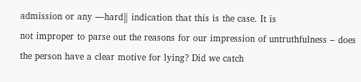admission or any ―hard‖ indication that this is the case. It is
not improper to parse out the reasons for our impression of untruthfulness – does
the person have a clear motive for lying? Did we catch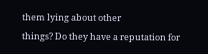them lying about other
things? Do they have a reputation for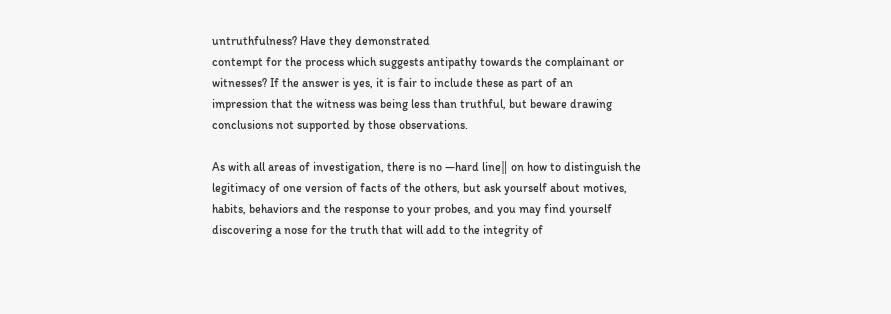untruthfulness? Have they demonstrated
contempt for the process which suggests antipathy towards the complainant or
witnesses? If the answer is yes, it is fair to include these as part of an
impression that the witness was being less than truthful, but beware drawing
conclusions not supported by those observations.

As with all areas of investigation, there is no ―hard line‖ on how to distinguish the
legitimacy of one version of facts of the others, but ask yourself about motives,
habits, behaviors and the response to your probes, and you may find yourself
discovering a nose for the truth that will add to the integrity of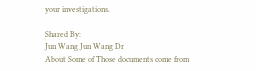your investigations.

Shared By:
Jun Wang Jun Wang Dr
About Some of Those documents come from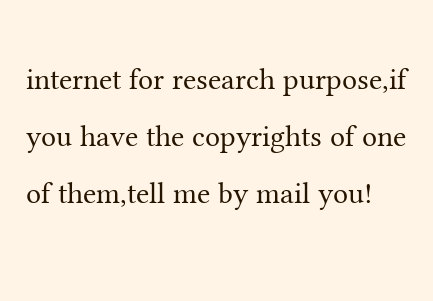internet for research purpose,if you have the copyrights of one of them,tell me by mail you!